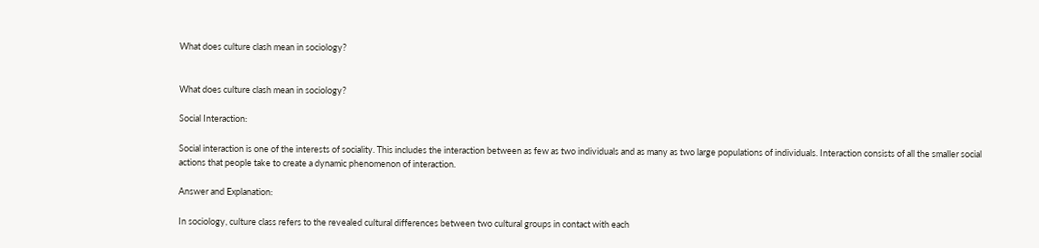What does culture clash mean in sociology?


What does culture clash mean in sociology?

Social Interaction:

Social interaction is one of the interests of sociality. This includes the interaction between as few as two individuals and as many as two large populations of individuals. Interaction consists of all the smaller social actions that people take to create a dynamic phenomenon of interaction.

Answer and Explanation:

In sociology, culture class refers to the revealed cultural differences between two cultural groups in contact with each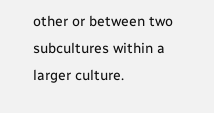other or between two subcultures within a larger culture.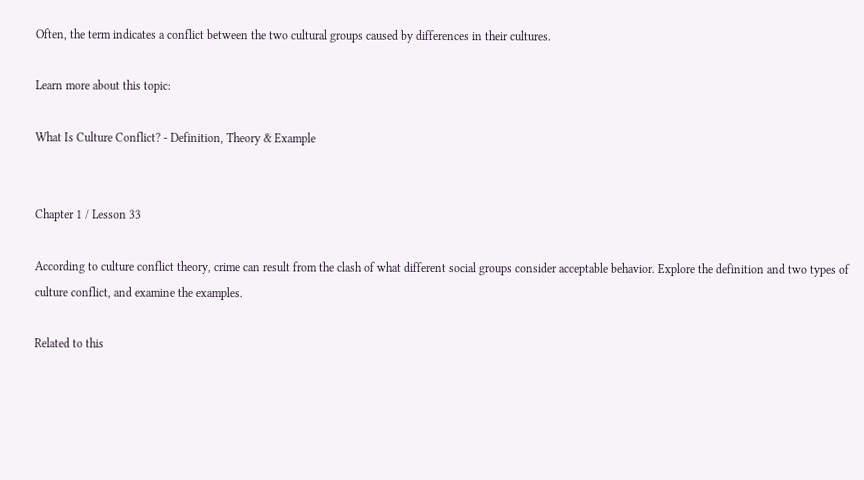Often, the term indicates a conflict between the two cultural groups caused by differences in their cultures.

Learn more about this topic:

What Is Culture Conflict? - Definition, Theory & Example


Chapter 1 / Lesson 33

According to culture conflict theory, crime can result from the clash of what different social groups consider acceptable behavior. Explore the definition and two types of culture conflict, and examine the examples.

Related to this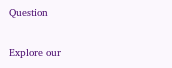Question

Explore our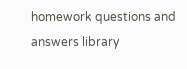homework questions and answers library